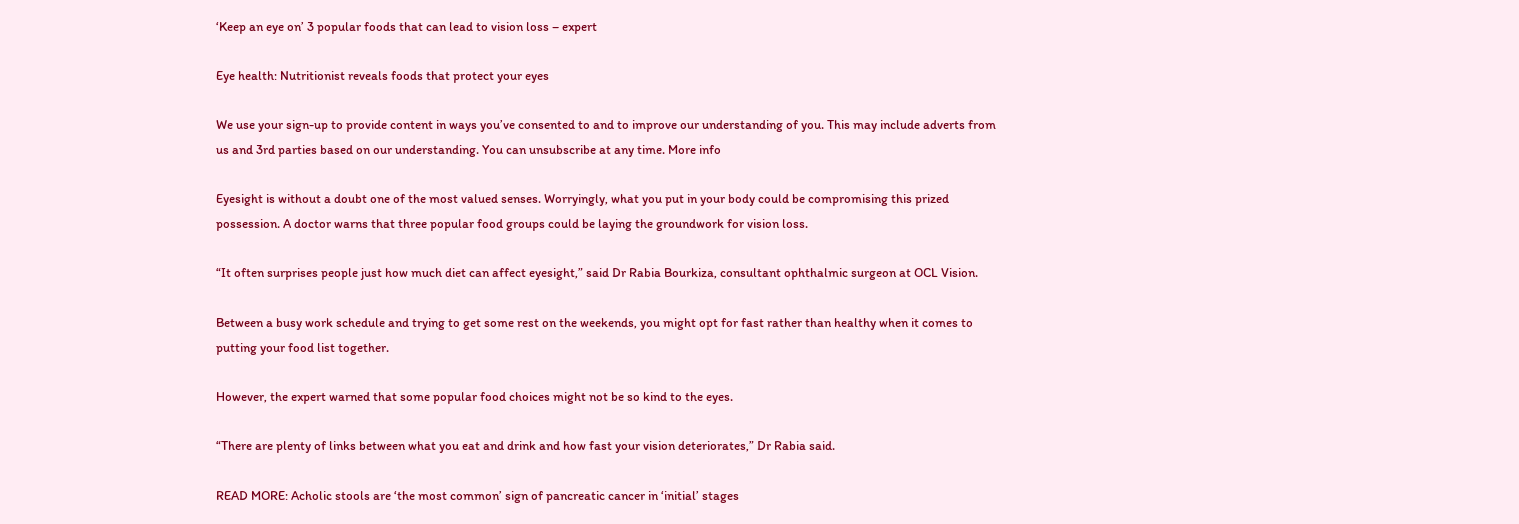‘Keep an eye on’ 3 popular foods that can lead to vision loss – expert

Eye health: Nutritionist reveals foods that protect your eyes

We use your sign-up to provide content in ways you’ve consented to and to improve our understanding of you. This may include adverts from us and 3rd parties based on our understanding. You can unsubscribe at any time. More info

Eyesight is without a doubt one of the most valued senses. Worryingly, what you put in your body could be compromising this prized possession. A doctor warns that three popular food groups could be laying the groundwork for vision loss.

“It often surprises people just how much diet can affect eyesight,” said Dr Rabia Bourkiza, consultant ophthalmic surgeon at OCL Vision.

Between a busy work schedule and trying to get some rest on the weekends, you might opt for fast rather than healthy when it comes to putting your food list together.

However, the expert warned that some popular food choices might not be so kind to the eyes.

“There are plenty of links between what you eat and drink and how fast your vision deteriorates,” Dr Rabia said.

READ MORE: Acholic stools are ‘the most common’ sign of pancreatic cancer in ‘initial’ stages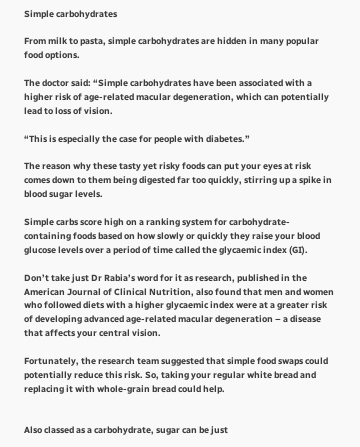Simple carbohydrates

From milk to pasta, simple carbohydrates are hidden in many popular food options.

The doctor said: “Simple carbohydrates have been associated with a higher risk of age-related macular degeneration, which can potentially lead to loss of vision.

“This is especially the case for people with diabetes.”

The reason why these tasty yet risky foods can put your eyes at risk comes down to them being digested far too quickly, stirring up a spike in blood sugar levels.

Simple carbs score high on a ranking system for carbohydrate-containing foods based on how slowly or quickly they raise your blood glucose levels over a period of time called the glycaemic index (GI).

Don’t take just Dr Rabia’s word for it as research, published in the American Journal of Clinical Nutrition, also found that men and women who followed diets with a higher glycaemic index were at a greater risk of developing advanced age-related macular degeneration – a disease that affects your central vision.

Fortunately, the research team suggested that simple food swaps could potentially reduce this risk. So, taking your regular white bread and replacing it with whole-grain bread could help.


Also classed as a carbohydrate, sugar can be just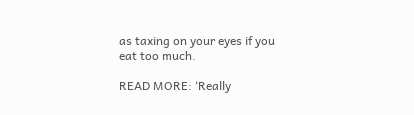as taxing on your eyes if you eat too much.

READ MORE: ‘Really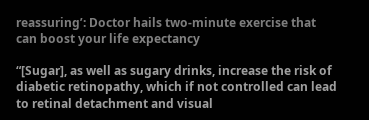reassuring’: Doctor hails two-minute exercise that can boost your life expectancy

“[Sugar], as well as sugary drinks, increase the risk of diabetic retinopathy, which if not controlled can lead to retinal detachment and visual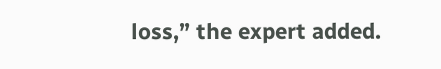loss,” the expert added.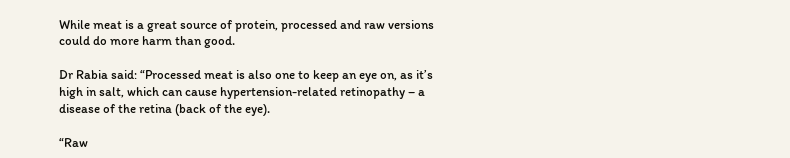While meat is a great source of protein, processed and raw versions could do more harm than good.

Dr Rabia said: “Processed meat is also one to keep an eye on, as it’s high in salt, which can cause hypertension-related retinopathy – a disease of the retina (back of the eye).

“Raw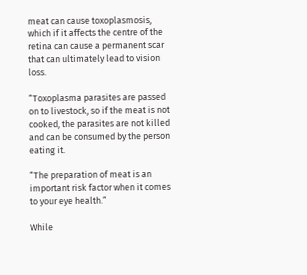meat can cause toxoplasmosis, which if it affects the centre of the retina can cause a permanent scar that can ultimately lead to vision loss.

“Toxoplasma parasites are passed on to livestock, so if the meat is not cooked, the parasites are not killed and can be consumed by the person eating it.

“The preparation of meat is an important risk factor when it comes to your eye health.”

While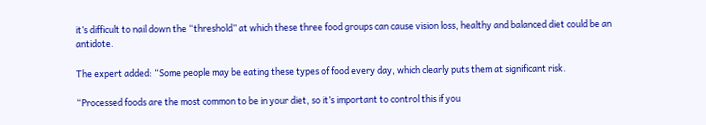it’s difficult to nail down the “threshold” at which these three food groups can cause vision loss, healthy and balanced diet could be an antidote.

The expert added: “Some people may be eating these types of food every day, which clearly puts them at significant risk.

“Processed foods are the most common to be in your diet, so it’s important to control this if you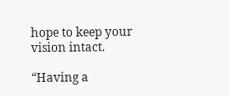hope to keep your vision intact.

“Having a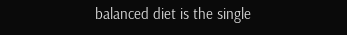balanced diet is the single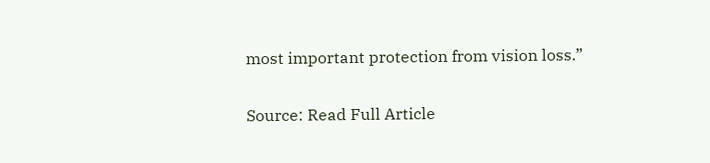most important protection from vision loss.”

Source: Read Full Article